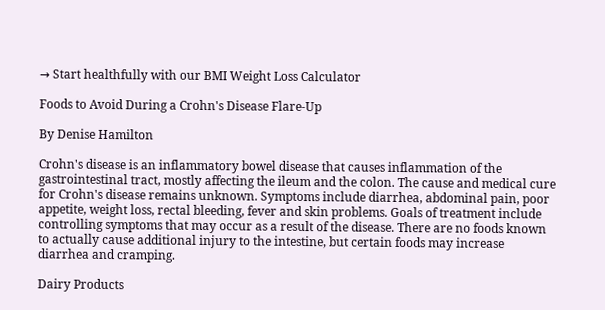→ Start healthfully with our BMI Weight Loss Calculator

Foods to Avoid During a Crohn's Disease Flare-Up

By Denise Hamilton

Crohn's disease is an inflammatory bowel disease that causes inflammation of the gastrointestinal tract, mostly affecting the ileum and the colon. The cause and medical cure for Crohn's disease remains unknown. Symptoms include diarrhea, abdominal pain, poor appetite, weight loss, rectal bleeding, fever and skin problems. Goals of treatment include controlling symptoms that may occur as a result of the disease. There are no foods known to actually cause additional injury to the intestine, but certain foods may increase diarrhea and cramping.

Dairy Products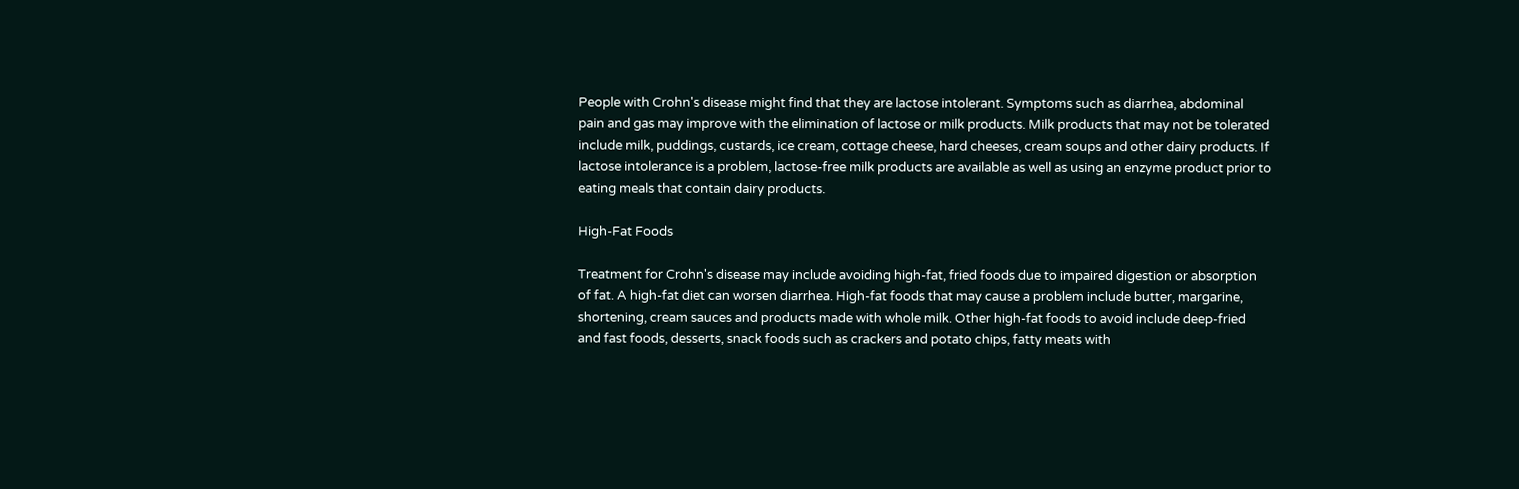People with Crohn's disease might find that they are lactose intolerant. Symptoms such as diarrhea, abdominal pain and gas may improve with the elimination of lactose or milk products. Milk products that may not be tolerated include milk, puddings, custards, ice cream, cottage cheese, hard cheeses, cream soups and other dairy products. If lactose intolerance is a problem, lactose-free milk products are available as well as using an enzyme product prior to eating meals that contain dairy products.

High-Fat Foods

Treatment for Crohn's disease may include avoiding high-fat, fried foods due to impaired digestion or absorption of fat. A high-fat diet can worsen diarrhea. High-fat foods that may cause a problem include butter, margarine, shortening, cream sauces and products made with whole milk. Other high-fat foods to avoid include deep-fried and fast foods, desserts, snack foods such as crackers and potato chips, fatty meats with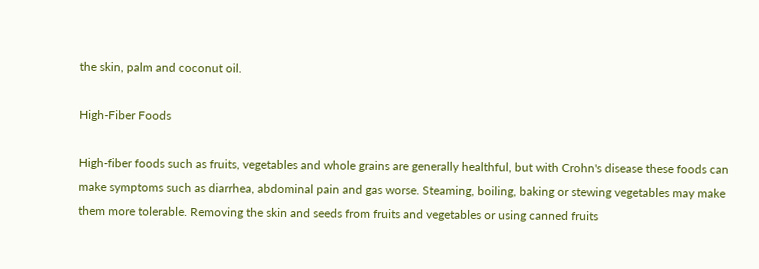the skin, palm and coconut oil.

High-Fiber Foods

High-fiber foods such as fruits, vegetables and whole grains are generally healthful, but with Crohn's disease these foods can make symptoms such as diarrhea, abdominal pain and gas worse. Steaming, boiling, baking or stewing vegetables may make them more tolerable. Removing the skin and seeds from fruits and vegetables or using canned fruits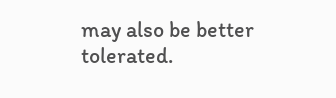may also be better tolerated.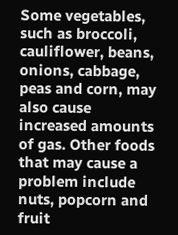Some vegetables, such as broccoli, cauliflower, beans, onions, cabbage, peas and corn, may also cause increased amounts of gas. Other foods that may cause a problem include nuts, popcorn and fruit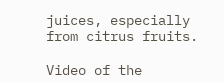juices, especially from citrus fruits.

Video of the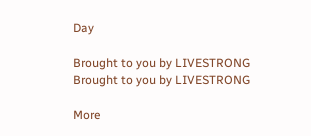Day

Brought to you by LIVESTRONG
Brought to you by LIVESTRONG

More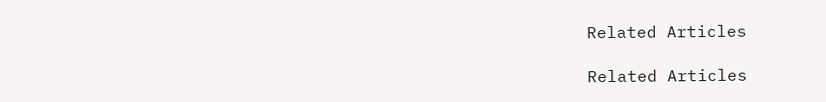Related Articles

Related Articles